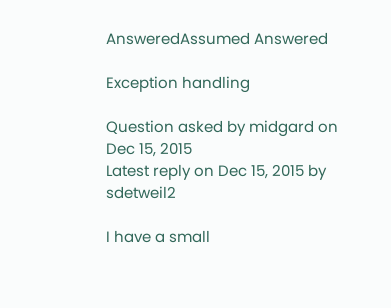AnsweredAssumed Answered

Exception handling

Question asked by midgard on Dec 15, 2015
Latest reply on Dec 15, 2015 by sdetweil2

I have a small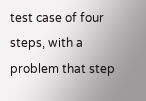test case of four steps, with a problem that step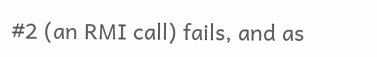#2 (an RMI call) fails, and as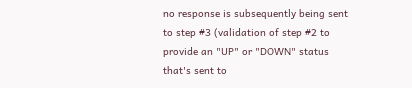no response is subsequently being sent to step #3 (validation of step #2 to provide an "UP" or "DOWN" status that's sent to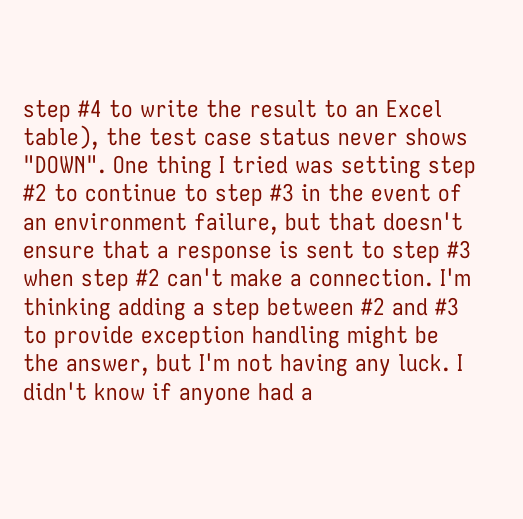step #4 to write the result to an Excel table), the test case status never shows "DOWN". One thing I tried was setting step #2 to continue to step #3 in the event of an environment failure, but that doesn't ensure that a response is sent to step #3 when step #2 can't make a connection. I'm thinking adding a step between #2 and #3 to provide exception handling might be the answer, but I'm not having any luck. I didn't know if anyone had a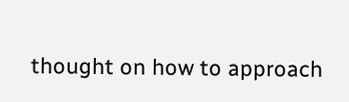thought on how to approach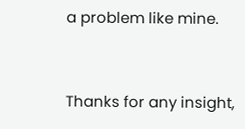a problem like mine.


Thanks for any insight,